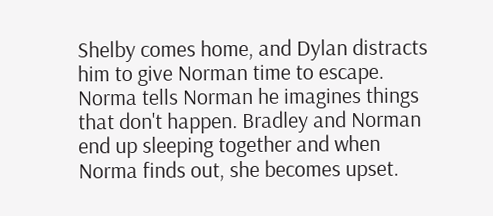Shelby comes home, and Dylan distracts him to give Norman time to escape. Norma tells Norman he imagines things that don't happen. Bradley and Norman end up sleeping together and when Norma finds out, she becomes upset.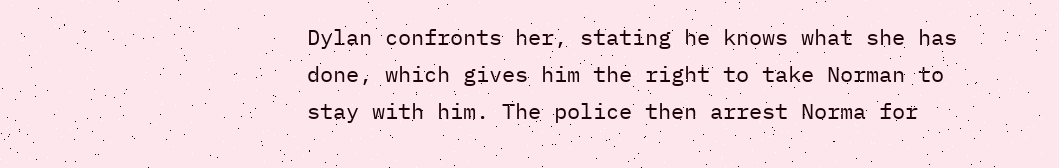Dylan confronts her, stating he knows what she has done, which gives him the right to take Norman to stay with him. The police then arrest Norma for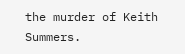the murder of Keith Summers.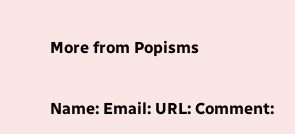More from Popisms


Name: Email: URL: Comment: